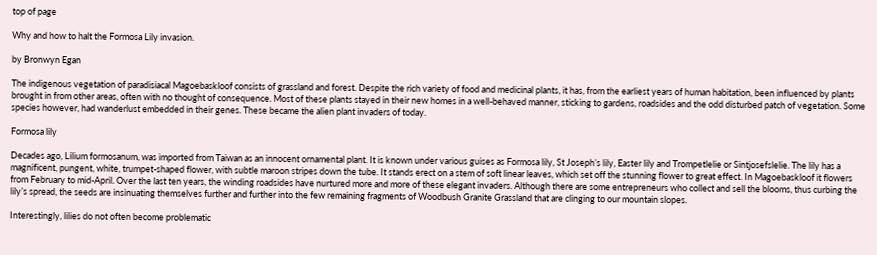top of page

Why and how to halt the Formosa Lily invasion.

by Bronwyn Egan

The indigenous vegetation of paradisiacal Magoebaskloof consists of grassland and forest. Despite the rich variety of food and medicinal plants, it has, from the earliest years of human habitation, been influenced by plants brought in from other areas, often with no thought of consequence. Most of these plants stayed in their new homes in a well-behaved manner, sticking to gardens, roadsides and the odd disturbed patch of vegetation. Some species however, had wanderlust embedded in their genes. These became the alien plant invaders of today.

Formosa lily

Decades ago, Lilium formosanum, was imported from Taiwan as an innocent ornamental plant. It is known under various guises as Formosa lily, St Joseph’s lily, Easter lily and Trompetlelie or Sintjosefslelie. The lily has a magnificent, pungent, white, trumpet-shaped flower, with subtle maroon stripes down the tube. It stands erect on a stem of soft linear leaves, which set off the stunning flower to great effect. In Magoebaskloof it flowers from February to mid-April. Over the last ten years, the winding roadsides have nurtured more and more of these elegant invaders. Although there are some entrepreneurs who collect and sell the blooms, thus curbing the lily’s spread, the seeds are insinuating themselves further and further into the few remaining fragments of Woodbush Granite Grassland that are clinging to our mountain slopes.

Interestingly, lilies do not often become problematic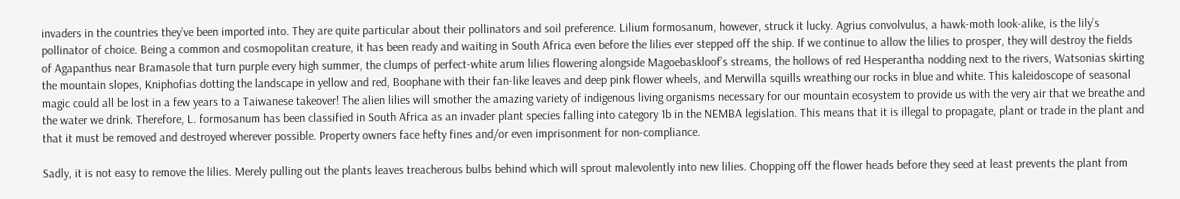invaders in the countries they’ve been imported into. They are quite particular about their pollinators and soil preference. Lilium formosanum, however, struck it lucky. Agrius convolvulus, a hawk-moth look-alike, is the lily’s pollinator of choice. Being a common and cosmopolitan creature, it has been ready and waiting in South Africa even before the lilies ever stepped off the ship. If we continue to allow the lilies to prosper, they will destroy the fields of Agapanthus near Bramasole that turn purple every high summer, the clumps of perfect-white arum lilies flowering alongside Magoebaskloof’s streams, the hollows of red Hesperantha nodding next to the rivers, Watsonias skirting the mountain slopes, Kniphofias dotting the landscape in yellow and red, Boophane with their fan-like leaves and deep pink flower wheels, and Merwilla squills wreathing our rocks in blue and white. This kaleidoscope of seasonal magic could all be lost in a few years to a Taiwanese takeover! The alien lilies will smother the amazing variety of indigenous living organisms necessary for our mountain ecosystem to provide us with the very air that we breathe and the water we drink. Therefore, L. formosanum has been classified in South Africa as an invader plant species falling into category 1b in the NEMBA legislation. This means that it is illegal to propagate, plant or trade in the plant and that it must be removed and destroyed wherever possible. Property owners face hefty fines and/or even imprisonment for non-compliance.

Sadly, it is not easy to remove the lilies. Merely pulling out the plants leaves treacherous bulbs behind which will sprout malevolently into new lilies. Chopping off the flower heads before they seed at least prevents the plant from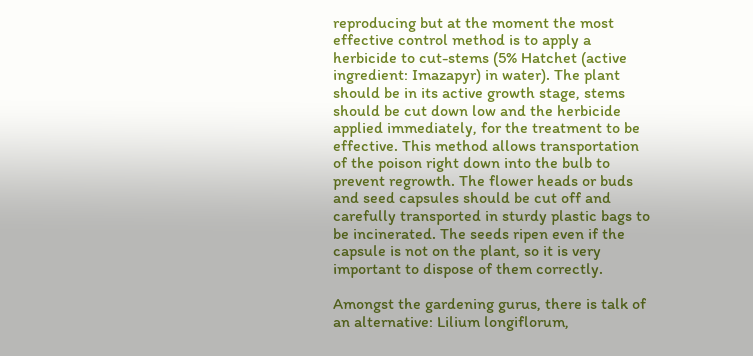reproducing but at the moment the most effective control method is to apply a herbicide to cut-stems (5% Hatchet (active ingredient: Imazapyr) in water). The plant should be in its active growth stage, stems should be cut down low and the herbicide applied immediately, for the treatment to be effective. This method allows transportation of the poison right down into the bulb to prevent regrowth. The flower heads or buds and seed capsules should be cut off and carefully transported in sturdy plastic bags to be incinerated. The seeds ripen even if the capsule is not on the plant, so it is very important to dispose of them correctly.

Amongst the gardening gurus, there is talk of an alternative: Lilium longiflorum,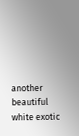another beautiful white exotic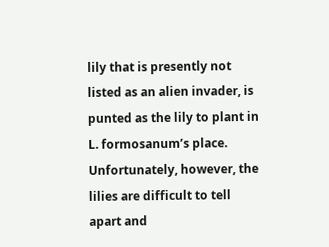lily that is presently not listed as an alien invader, is punted as the lily to plant in L. formosanum’s place. Unfortunately, however, the lilies are difficult to tell apart and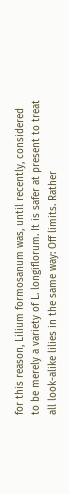for this reason, Lilium formosanum was, until recently, considered to be merely a variety of L. longiflorum. It is safer at present to treat all look-alike lilies in the same way: Off limits. Rather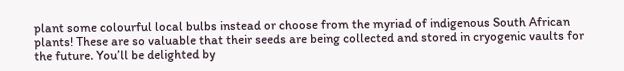plant some colourful local bulbs instead or choose from the myriad of indigenous South African plants! These are so valuable that their seeds are being collected and stored in cryogenic vaults for the future. You’ll be delighted by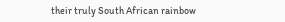their truly South African rainbow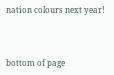nation colours next year!



bottom of page